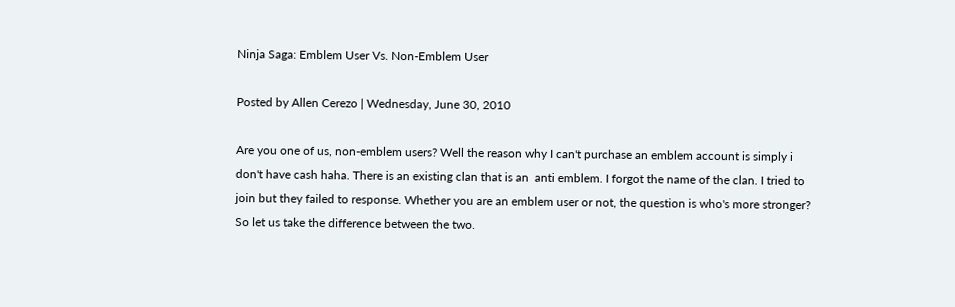Ninja Saga: Emblem User Vs. Non-Emblem User

Posted by Allen Cerezo | Wednesday, June 30, 2010

Are you one of us, non-emblem users? Well the reason why I can't purchase an emblem account is simply i don't have cash haha. There is an existing clan that is an  anti emblem. I forgot the name of the clan. I tried to join but they failed to response. Whether you are an emblem user or not, the question is who's more stronger? So let us take the difference between the two.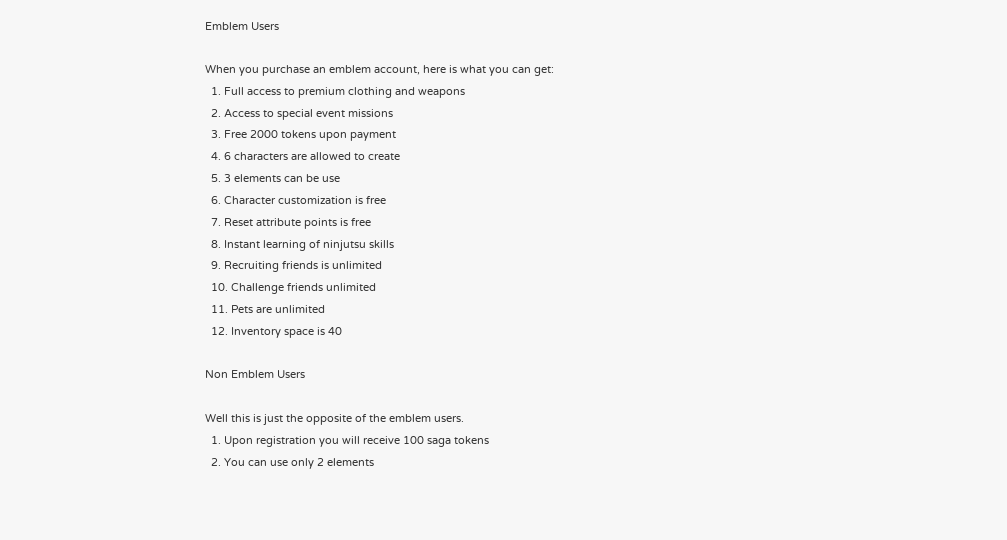Emblem Users

When you purchase an emblem account, here is what you can get:
  1. Full access to premium clothing and weapons
  2. Access to special event missions
  3. Free 2000 tokens upon payment
  4. 6 characters are allowed to create
  5. 3 elements can be use
  6. Character customization is free
  7. Reset attribute points is free
  8. Instant learning of ninjutsu skills
  9. Recruiting friends is unlimited
  10. Challenge friends unlimited
  11. Pets are unlimited
  12. Inventory space is 40

Non Emblem Users

Well this is just the opposite of the emblem users.
  1. Upon registration you will receive 100 saga tokens
  2. You can use only 2 elements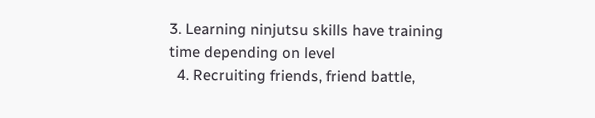3. Learning ninjutsu skills have training time depending on level
  4. Recruiting friends, friend battle,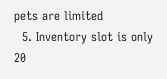pets are limited
  5. Inventory slot is only 20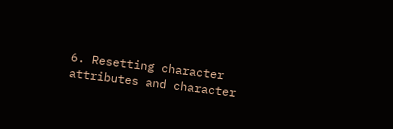6. Resetting character attributes and character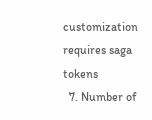customization requires saga tokens
  7. Number of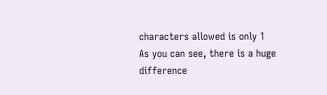characters allowed is only 1
As you can see, there is a huge difference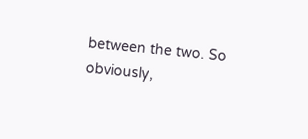between the two. So obviously,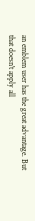an emblem user has the great advantage. But that doesn't apply all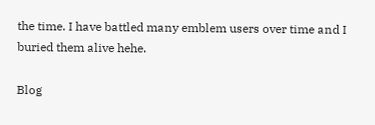the time. I have battled many emblem users over time and I buried them alive hehe.

Blog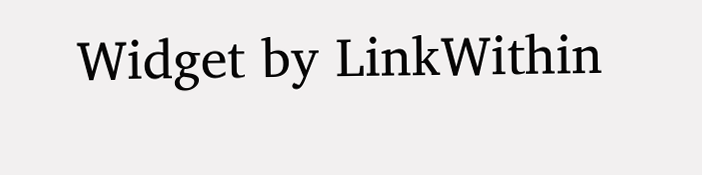Widget by LinkWithin